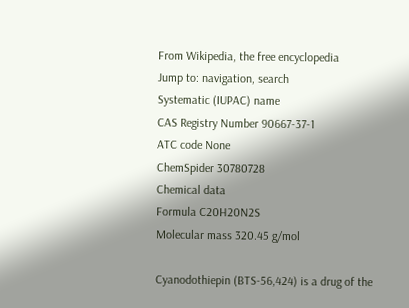From Wikipedia, the free encyclopedia
Jump to: navigation, search
Systematic (IUPAC) name
CAS Registry Number 90667-37-1
ATC code None
ChemSpider 30780728
Chemical data
Formula C20H20N2S
Molecular mass 320.45 g/mol

Cyanodothiepin (BTS-56,424) is a drug of the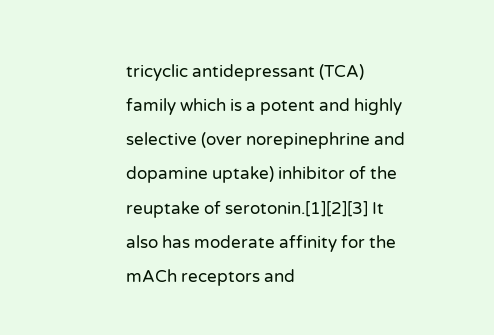tricyclic antidepressant (TCA) family which is a potent and highly selective (over norepinephrine and dopamine uptake) inhibitor of the reuptake of serotonin.[1][2][3] It also has moderate affinity for the mACh receptors and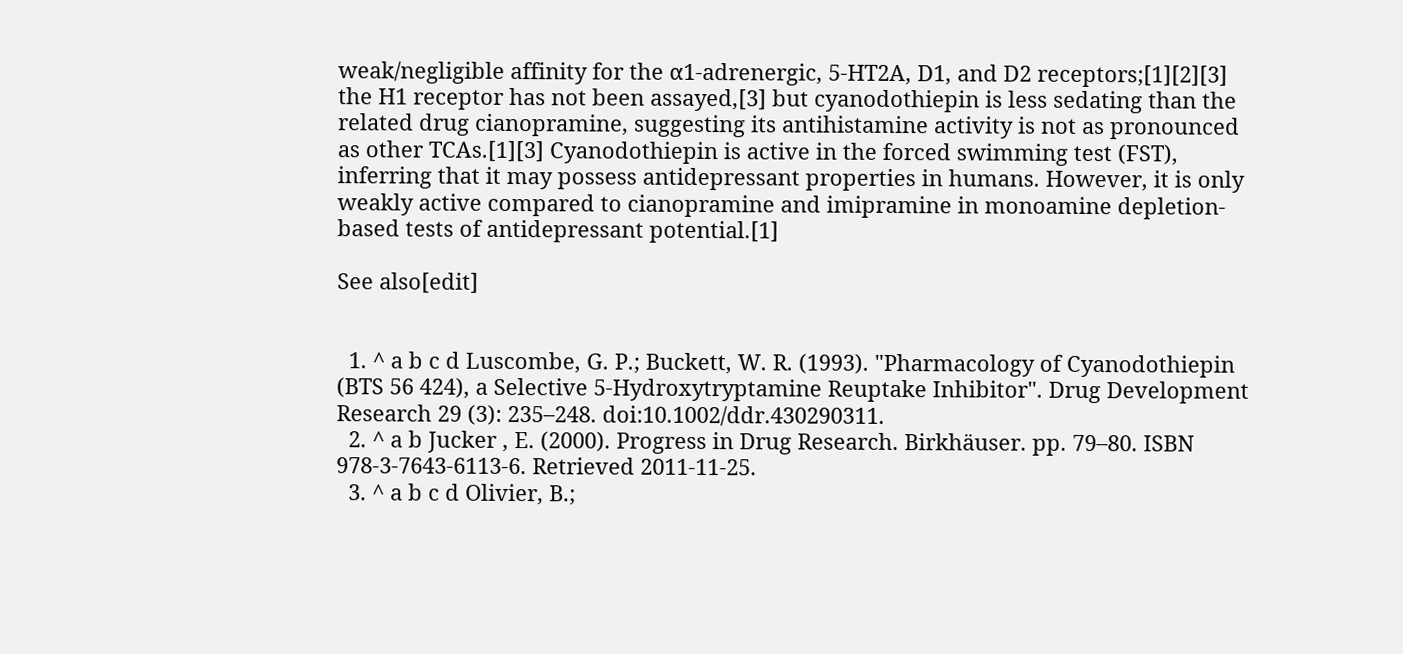weak/negligible affinity for the α1-adrenergic, 5-HT2A, D1, and D2 receptors;[1][2][3] the H1 receptor has not been assayed,[3] but cyanodothiepin is less sedating than the related drug cianopramine, suggesting its antihistamine activity is not as pronounced as other TCAs.[1][3] Cyanodothiepin is active in the forced swimming test (FST), inferring that it may possess antidepressant properties in humans. However, it is only weakly active compared to cianopramine and imipramine in monoamine depletion-based tests of antidepressant potential.[1]

See also[edit]


  1. ^ a b c d Luscombe, G. P.; Buckett, W. R. (1993). "Pharmacology of Cyanodothiepin (BTS 56 424), a Selective 5-Hydroxytryptamine Reuptake Inhibitor". Drug Development Research 29 (3): 235–248. doi:10.1002/ddr.430290311.
  2. ^ a b Jucker , E. (2000). Progress in Drug Research. Birkhäuser. pp. 79–80. ISBN 978-3-7643-6113-6. Retrieved 2011-11-25.
  3. ^ a b c d Olivier, B.;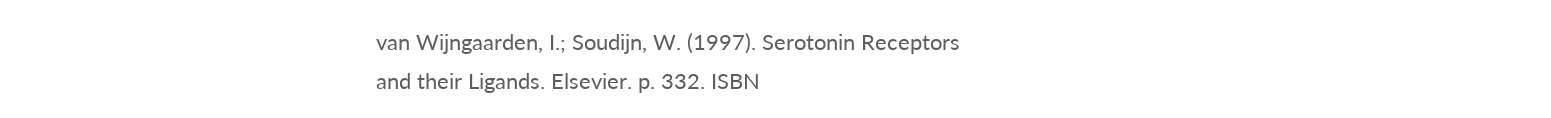van Wijngaarden, I.; Soudijn, W. (1997). Serotonin Receptors and their Ligands. Elsevier. p. 332. ISBN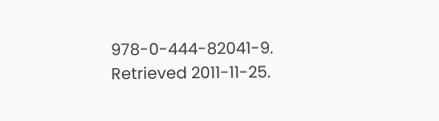978-0-444-82041-9. Retrieved 2011-11-25.